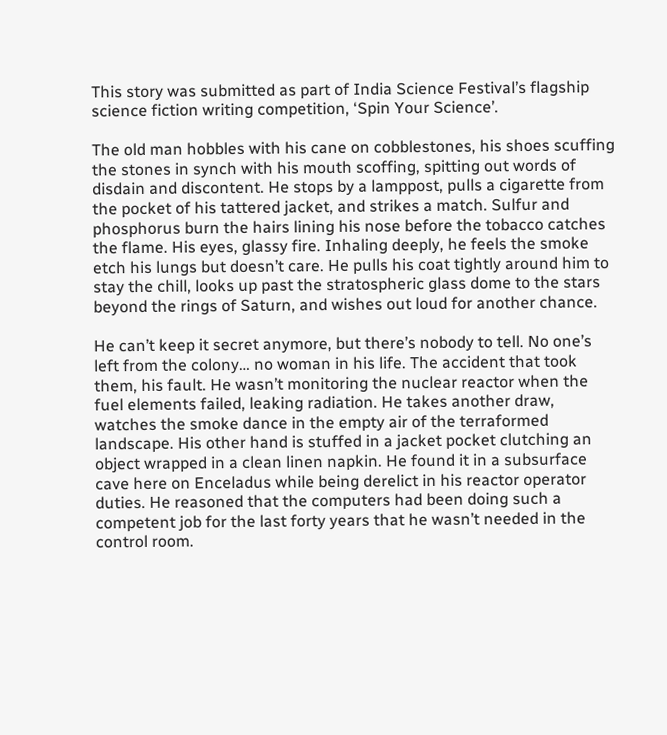This story was submitted as part of India Science Festival’s flagship science fiction writing competition, ‘Spin Your Science’.

The old man hobbles with his cane on cobblestones, his shoes scuffing the stones in synch with his mouth scoffing, spitting out words of disdain and discontent. He stops by a lamppost, pulls a cigarette from the pocket of his tattered jacket, and strikes a match. Sulfur and phosphorus burn the hairs lining his nose before the tobacco catches the flame. His eyes, glassy fire. Inhaling deeply, he feels the smoke etch his lungs but doesn’t care. He pulls his coat tightly around him to stay the chill, looks up past the stratospheric glass dome to the stars beyond the rings of Saturn, and wishes out loud for another chance.

He can’t keep it secret anymore, but there’s nobody to tell. No one’s left from the colony… no woman in his life. The accident that took them, his fault. He wasn’t monitoring the nuclear reactor when the fuel elements failed, leaking radiation. He takes another draw, watches the smoke dance in the empty air of the terraformed landscape. His other hand is stuffed in a jacket pocket clutching an object wrapped in a clean linen napkin. He found it in a subsurface cave here on Enceladus while being derelict in his reactor operator duties. He reasoned that the computers had been doing such a competent job for the last forty years that he wasn’t needed in the control room.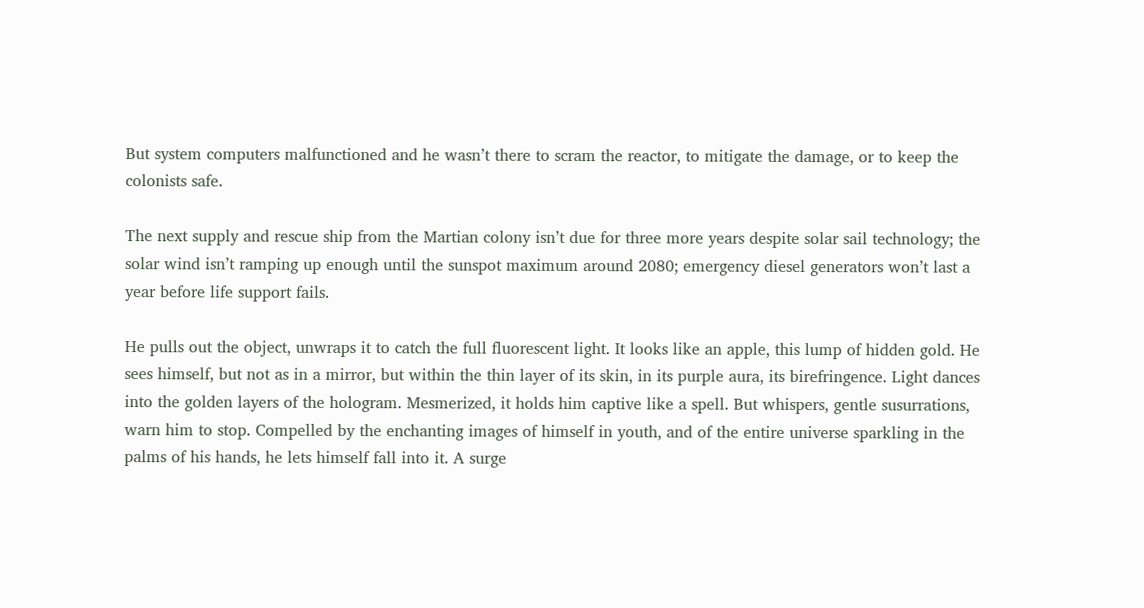But system computers malfunctioned and he wasn’t there to scram the reactor, to mitigate the damage, or to keep the colonists safe.

The next supply and rescue ship from the Martian colony isn’t due for three more years despite solar sail technology; the solar wind isn’t ramping up enough until the sunspot maximum around 2080; emergency diesel generators won’t last a year before life support fails.

He pulls out the object, unwraps it to catch the full fluorescent light. It looks like an apple, this lump of hidden gold. He sees himself, but not as in a mirror, but within the thin layer of its skin, in its purple aura, its birefringence. Light dances into the golden layers of the hologram. Mesmerized, it holds him captive like a spell. But whispers, gentle susurrations, warn him to stop. Compelled by the enchanting images of himself in youth, and of the entire universe sparkling in the palms of his hands, he lets himself fall into it. A surge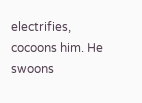electrifies, cocoons him. He swoons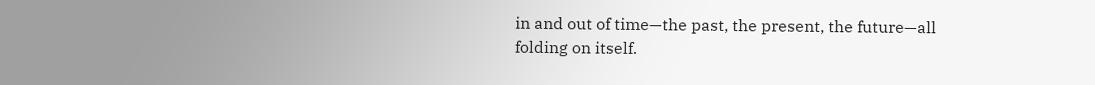in and out of time—the past, the present, the future—all folding on itself.